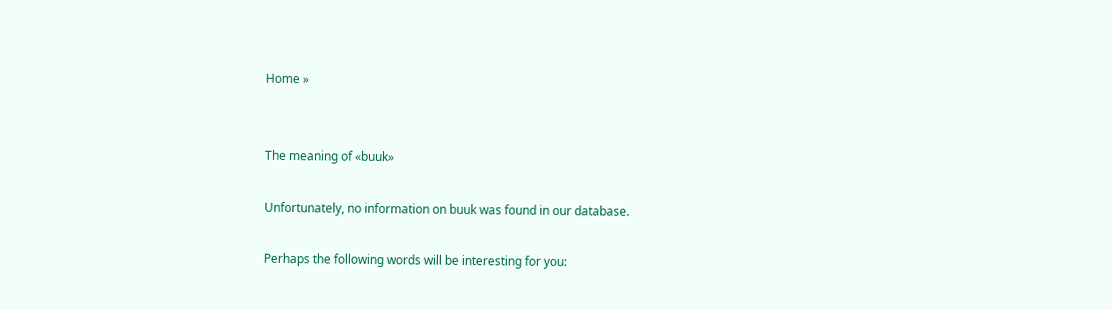Home »


The meaning of «buuk»

Unfortunately, no information on buuk was found in our database.

Perhaps the following words will be interesting for you: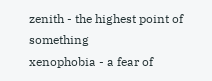zenith - the highest point of something
xenophobia - a fear of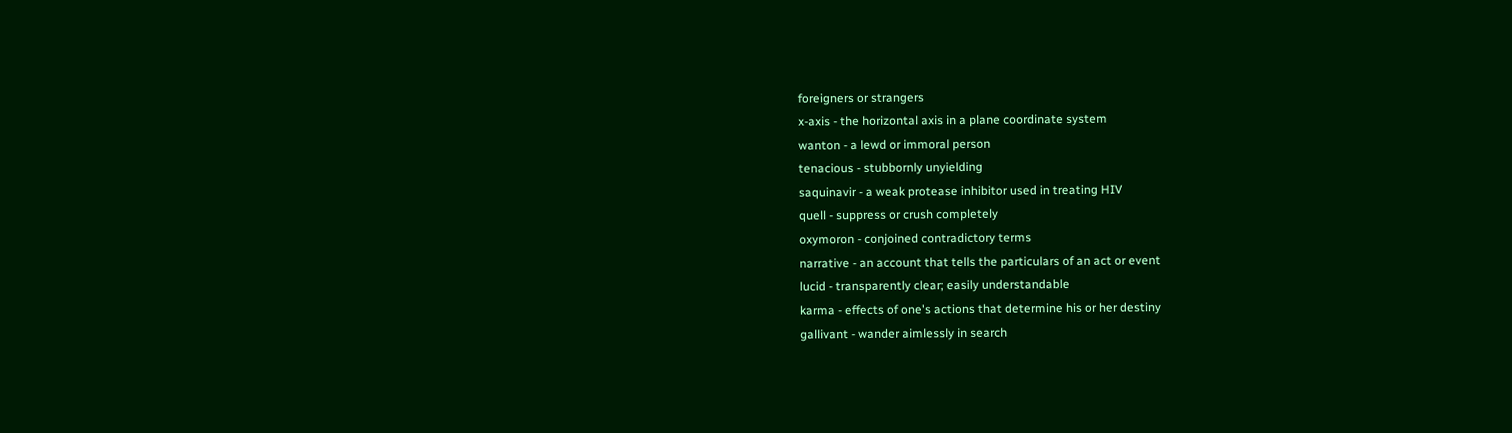foreigners or strangers
x-axis - the horizontal axis in a plane coordinate system
wanton - a lewd or immoral person
tenacious - stubbornly unyielding
saquinavir - a weak protease inhibitor used in treating HIV
quell - suppress or crush completely
oxymoron - conjoined contradictory terms
narrative - an account that tells the particulars of an act or event
lucid - transparently clear; easily understandable
karma - effects of one's actions that determine his or her destiny
gallivant - wander aimlessly in search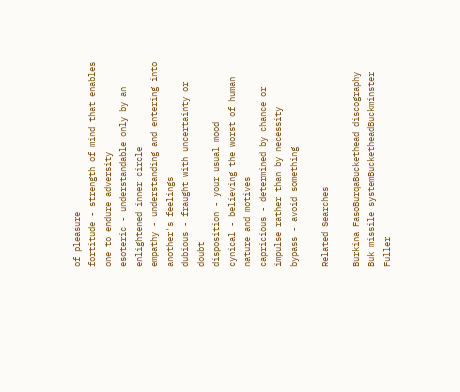of pleasure
fortitude - strength of mind that enables one to endure adversity
esoteric - understandable only by an enlightened inner circle
empathy - understanding and entering into another's feelings
dubious - fraught with uncertainty or doubt
disposition - your usual mood
cynical - believing the worst of human nature and motives
capricious - determined by chance or impulse rather than by necessity
bypass - avoid something

Related Searches

Burkina FasoBurqaBuckethead discography
Buk missile systemBucketheadBuckminster Fuller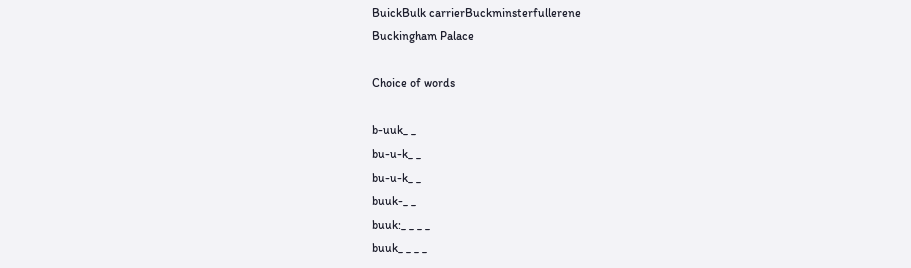BuickBulk carrierBuckminsterfullerene
Buckingham Palace

Choice of words

b-uuk_ _
bu-u-k_ _
bu-u-k_ _
buuk-_ _
buuk:_ _ _ _
buuk_ _ _ _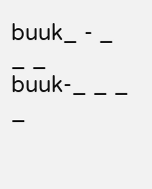buuk_ - _ _ _
buuk-_ _ _ _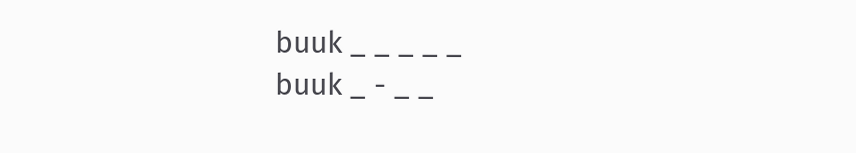buuk _ _ _ _ _
buuk _ - _ _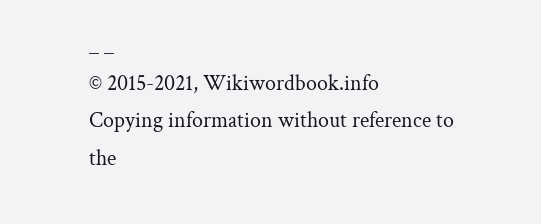_ _
© 2015-2021, Wikiwordbook.info
Copying information without reference to the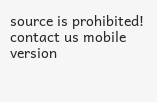source is prohibited!
contact us mobile version